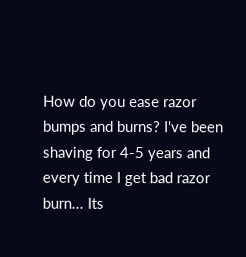How do you ease razor bumps and burns? I've been shaving for 4-5 years and every time I get bad razor burn... Its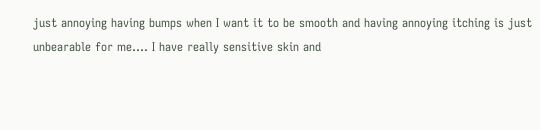just annoying having bumps when I want it to be smooth and having annoying itching is just unbearable for me.... I have really sensitive skin and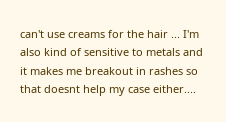can't use creams for the hair ... I'm also kind of sensitive to metals and it makes me breakout in rashes so that doesnt help my case either....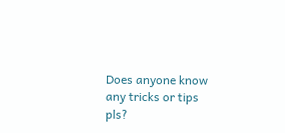Does anyone know any tricks or tips pls?